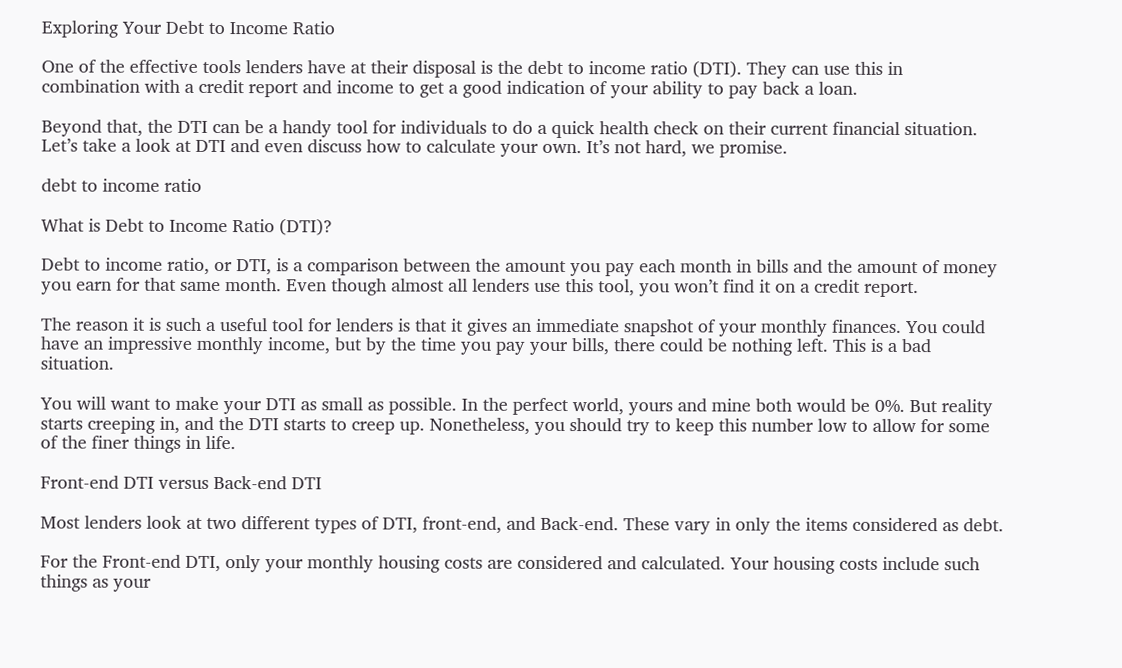Exploring Your Debt to Income Ratio

One of the effective tools lenders have at their disposal is the debt to income ratio (DTI). They can use this in combination with a credit report and income to get a good indication of your ability to pay back a loan.

Beyond that, the DTI can be a handy tool for individuals to do a quick health check on their current financial situation. Let’s take a look at DTI and even discuss how to calculate your own. It’s not hard, we promise.

debt to income ratio

What is Debt to Income Ratio (DTI)?

Debt to income ratio, or DTI, is a comparison between the amount you pay each month in bills and the amount of money you earn for that same month. Even though almost all lenders use this tool, you won’t find it on a credit report.

The reason it is such a useful tool for lenders is that it gives an immediate snapshot of your monthly finances. You could have an impressive monthly income, but by the time you pay your bills, there could be nothing left. This is a bad situation.

You will want to make your DTI as small as possible. In the perfect world, yours and mine both would be 0%. But reality starts creeping in, and the DTI starts to creep up. Nonetheless, you should try to keep this number low to allow for some of the finer things in life.

Front-end DTI versus Back-end DTI

Most lenders look at two different types of DTI, front-end, and Back-end. These vary in only the items considered as debt.

For the Front-end DTI, only your monthly housing costs are considered and calculated. Your housing costs include such things as your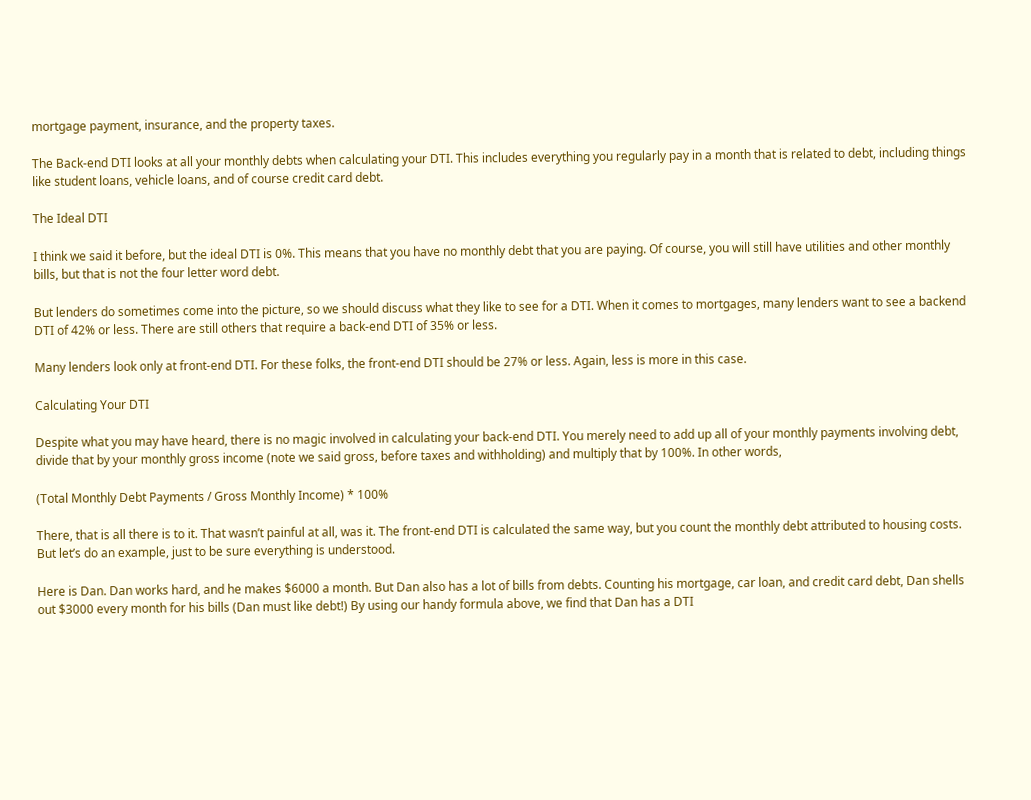mortgage payment, insurance, and the property taxes.

The Back-end DTI looks at all your monthly debts when calculating your DTI. This includes everything you regularly pay in a month that is related to debt, including things like student loans, vehicle loans, and of course credit card debt.

The Ideal DTI

I think we said it before, but the ideal DTI is 0%. This means that you have no monthly debt that you are paying. Of course, you will still have utilities and other monthly bills, but that is not the four letter word debt.

But lenders do sometimes come into the picture, so we should discuss what they like to see for a DTI. When it comes to mortgages, many lenders want to see a backend DTI of 42% or less. There are still others that require a back-end DTI of 35% or less.

Many lenders look only at front-end DTI. For these folks, the front-end DTI should be 27% or less. Again, less is more in this case.

Calculating Your DTI

Despite what you may have heard, there is no magic involved in calculating your back-end DTI. You merely need to add up all of your monthly payments involving debt, divide that by your monthly gross income (note we said gross, before taxes and withholding) and multiply that by 100%. In other words,

(Total Monthly Debt Payments / Gross Monthly Income) * 100%

There, that is all there is to it. That wasn’t painful at all, was it. The front-end DTI is calculated the same way, but you count the monthly debt attributed to housing costs. But let’s do an example, just to be sure everything is understood.

Here is Dan. Dan works hard, and he makes $6000 a month. But Dan also has a lot of bills from debts. Counting his mortgage, car loan, and credit card debt, Dan shells out $3000 every month for his bills (Dan must like debt!) By using our handy formula above, we find that Dan has a DTI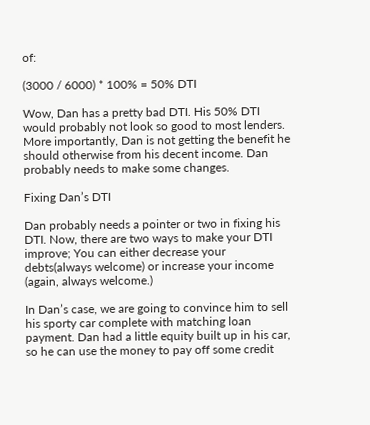of:

(3000 / 6000) * 100% = 50% DTI

Wow, Dan has a pretty bad DTI. His 50% DTI would probably not look so good to most lenders. More importantly, Dan is not getting the benefit he should otherwise from his decent income. Dan probably needs to make some changes.

Fixing Dan’s DTI

Dan probably needs a pointer or two in fixing his DTI. Now, there are two ways to make your DTI improve; You can either decrease your debts(always welcome) or increase your income (again, always welcome.)

In Dan’s case, we are going to convince him to sell his sporty car complete with matching loan payment. Dan had a little equity built up in his car, so he can use the money to pay off some credit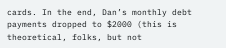cards. In the end, Dan’s monthly debt payments dropped to $2000 (this is theoretical, folks, but not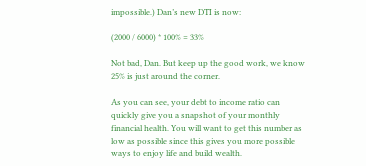impossible.) Dan’s new DTI is now:

(2000 / 6000) * 100% = 33%

Not bad, Dan. But keep up the good work, we know 25% is just around the corner.

As you can see, your debt to income ratio can quickly give you a snapshot of your monthly financial health. You will want to get this number as low as possible since this gives you more possible ways to enjoy life and build wealth.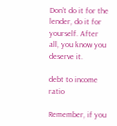Don’t do it for the lender, do it for yourself. After all, you know you deserve it.

debt to income ratio

Remember, if you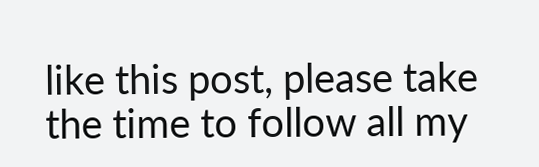like this post, please take the time to follow all my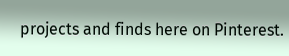projects and finds here on Pinterest.